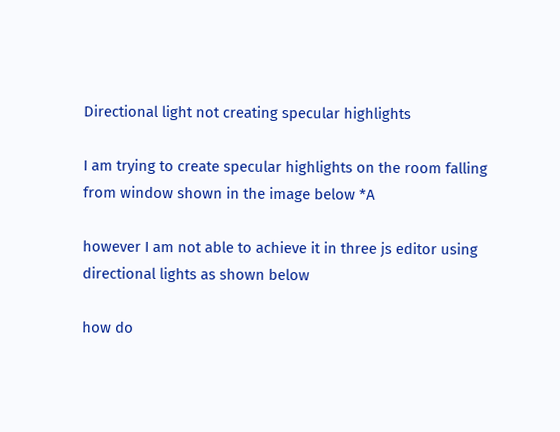Directional light not creating specular highlights

I am trying to create specular highlights on the room falling from window shown in the image below *A

however I am not able to achieve it in three js editor using directional lights as shown below

how do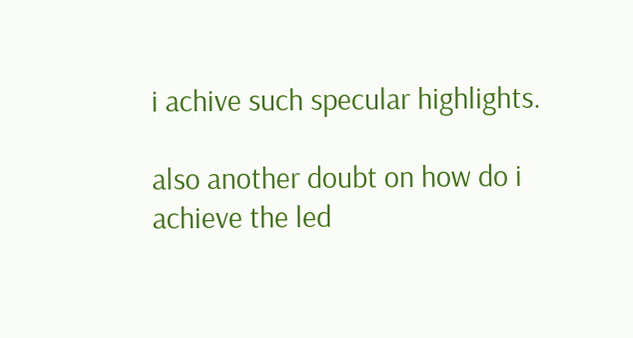i achive such specular highlights.

also another doubt on how do i achieve the led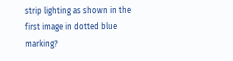strip lighting as shown in the first image in dotted blue marking?